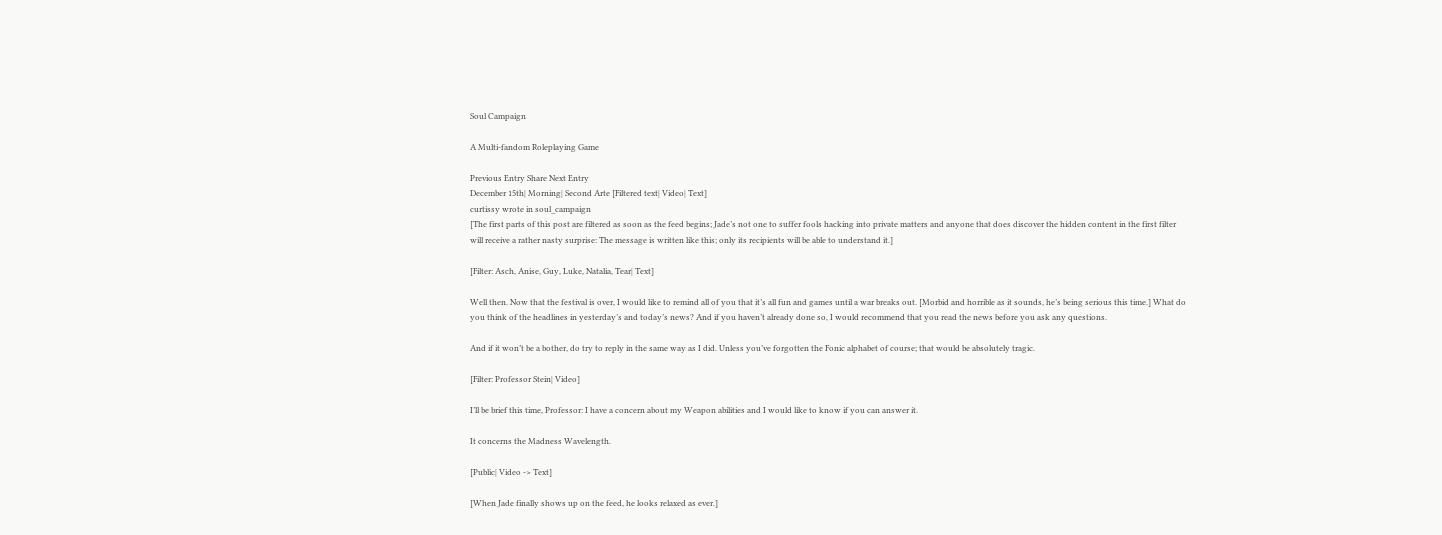Soul Campaign

A Multi-fandom Roleplaying Game

Previous Entry Share Next Entry
December 15th| Morning| Second Arte [Filtered text| Video| Text]
curtissy wrote in soul_campaign
[The first parts of this post are filtered as soon as the feed begins; Jade’s not one to suffer fools hacking into private matters and anyone that does discover the hidden content in the first filter will receive a rather nasty surprise: The message is written like this; only its recipients will be able to understand it.]

[Filter: Asch, Anise, Guy, Luke, Natalia, Tear| Text]

Well then. Now that the festival is over, I would like to remind all of you that it’s all fun and games until a war breaks out. [Morbid and horrible as it sounds, he’s being serious this time.] What do you think of the headlines in yesterday’s and today’s news? And if you haven’t already done so, I would recommend that you read the news before you ask any questions.

And if it won’t be a bother, do try to reply in the same way as I did. Unless you’ve forgotten the Fonic alphabet of course; that would be absolutely tragic.

[Filter: Professor Stein| Video]

I’ll be brief this time, Professor: I have a concern about my Weapon abilities and I would like to know if you can answer it.

It concerns the Madness Wavelength.

[Public| Video -> Text]

[When Jade finally shows up on the feed, he looks relaxed as ever.]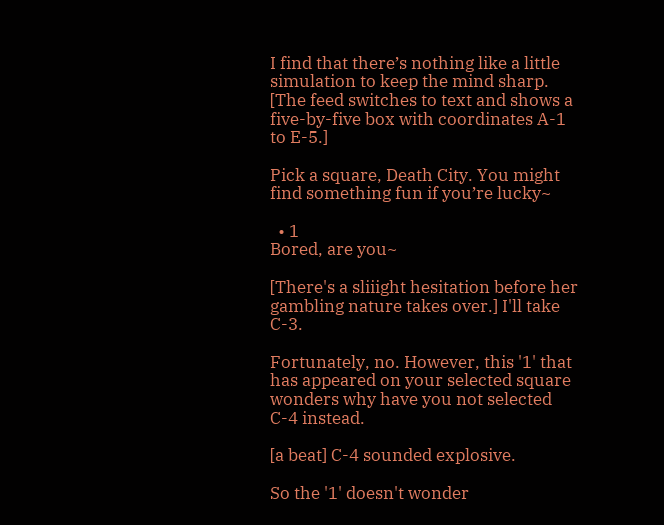I find that there’s nothing like a little simulation to keep the mind sharp. [The feed switches to text and shows a five-by-five box with coordinates A-1 to E-5.]

Pick a square, Death City. You might find something fun if you’re lucky~

  • 1
Bored, are you~

[There's a sliiight hesitation before her gambling nature takes over.] I'll take C-3.

Fortunately, no. However, this '1' that has appeared on your selected square wonders why have you not selected C-4 instead.

[a beat] C-4 sounded explosive.

So the '1' doesn't wonder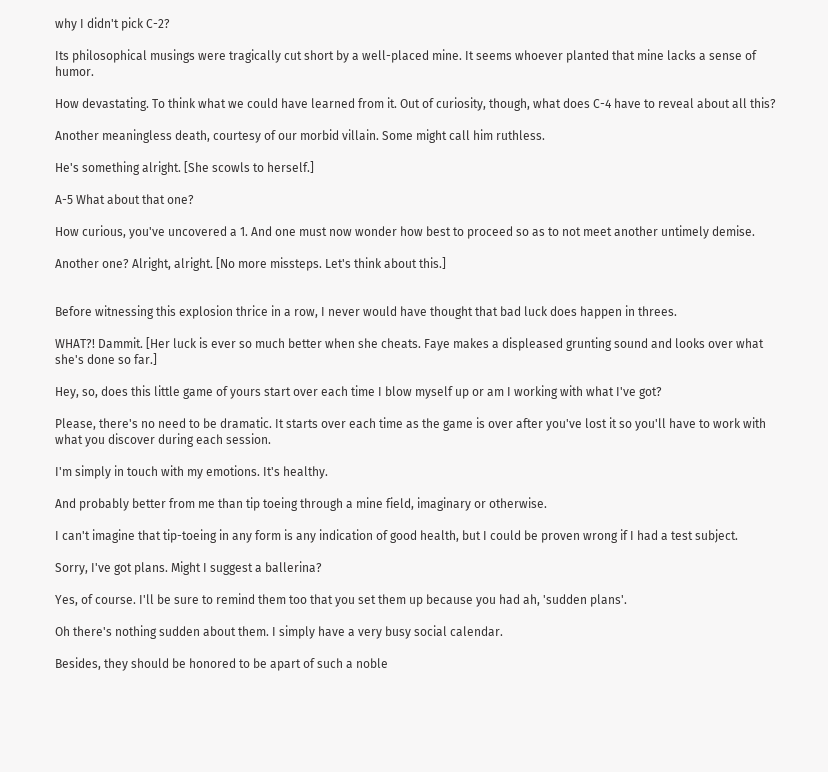why I didn't pick C-2?

Its philosophical musings were tragically cut short by a well-placed mine. It seems whoever planted that mine lacks a sense of humor.

How devastating. To think what we could have learned from it. Out of curiosity, though, what does C-4 have to reveal about all this?

Another meaningless death, courtesy of our morbid villain. Some might call him ruthless.

He's something alright. [She scowls to herself.]

A-5 What about that one?

How curious, you've uncovered a 1. And one must now wonder how best to proceed so as to not meet another untimely demise.

Another one? Alright, alright. [No more missteps. Let's think about this.]


Before witnessing this explosion thrice in a row, I never would have thought that bad luck does happen in threes.

WHAT?! Dammit. [Her luck is ever so much better when she cheats. Faye makes a displeased grunting sound and looks over what she's done so far.]

Hey, so, does this little game of yours start over each time I blow myself up or am I working with what I've got?

Please, there's no need to be dramatic. It starts over each time as the game is over after you've lost it so you'll have to work with what you discover during each session.

I'm simply in touch with my emotions. It's healthy.

And probably better from me than tip toeing through a mine field, imaginary or otherwise.

I can't imagine that tip-toeing in any form is any indication of good health, but I could be proven wrong if I had a test subject.

Sorry, I've got plans. Might I suggest a ballerina?

Yes, of course. I'll be sure to remind them too that you set them up because you had ah, 'sudden plans'.

Oh there's nothing sudden about them. I simply have a very busy social calendar.

Besides, they should be honored to be apart of such a noble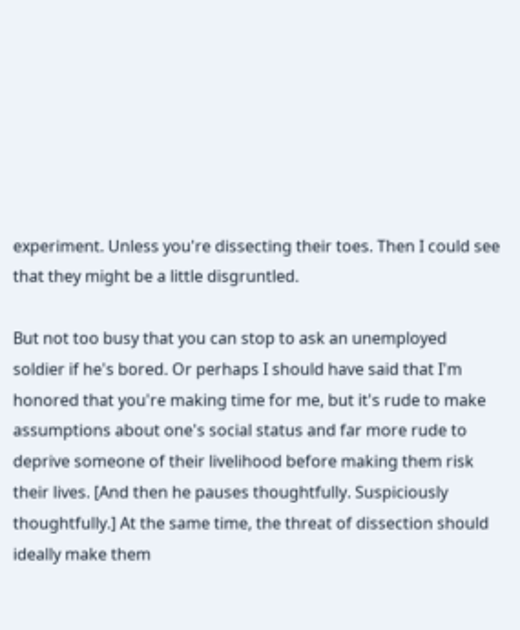experiment. Unless you're dissecting their toes. Then I could see that they might be a little disgruntled.

But not too busy that you can stop to ask an unemployed soldier if he's bored. Or perhaps I should have said that I'm honored that you're making time for me, but it's rude to make assumptions about one's social status and far more rude to deprive someone of their livelihood before making them risk their lives. [And then he pauses thoughtfully. Suspiciously thoughtfully.] At the same time, the threat of dissection should ideally make them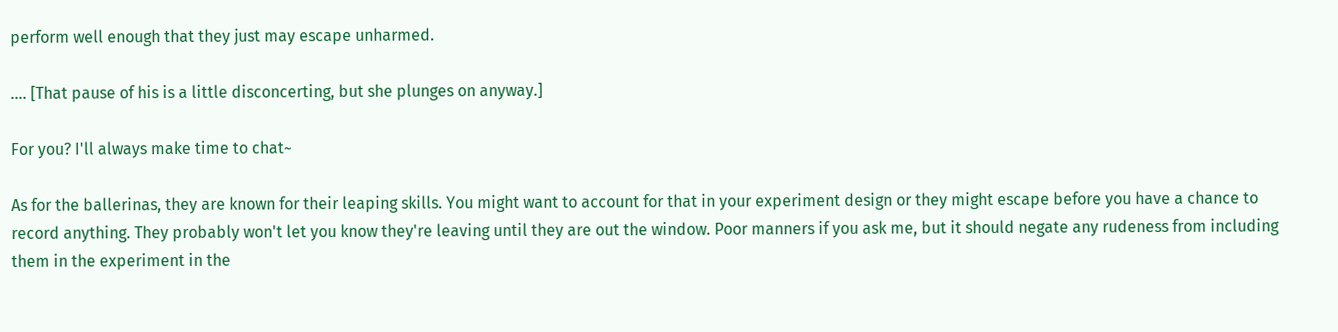perform well enough that they just may escape unharmed.

.... [That pause of his is a little disconcerting, but she plunges on anyway.]

For you? I'll always make time to chat~

As for the ballerinas, they are known for their leaping skills. You might want to account for that in your experiment design or they might escape before you have a chance to record anything. They probably won't let you know they're leaving until they are out the window. Poor manners if you ask me, but it should negate any rudeness from including them in the experiment in the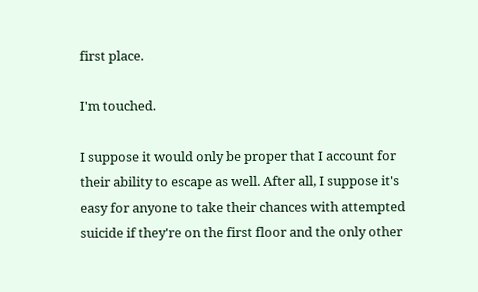first place.

I'm touched.

I suppose it would only be proper that I account for their ability to escape as well. After all, I suppose it's easy for anyone to take their chances with attempted suicide if they're on the first floor and the only other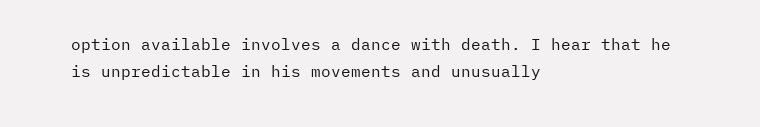option available involves a dance with death. I hear that he is unpredictable in his movements and unusually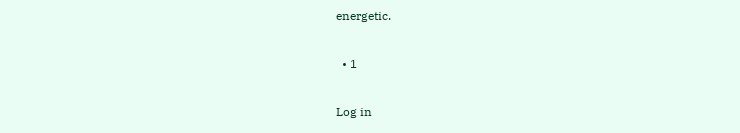energetic.

  • 1

Log in